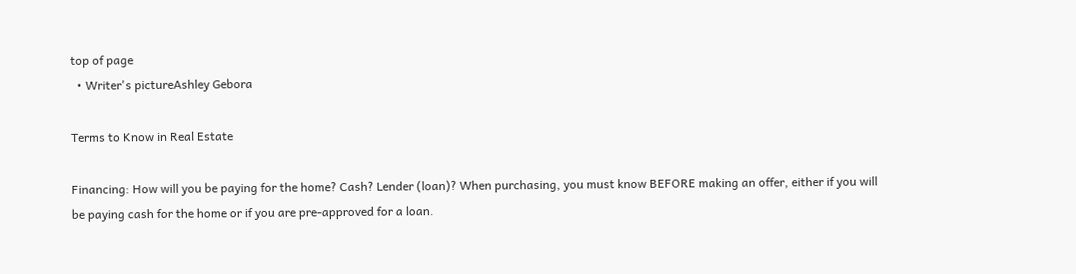top of page
  • Writer's pictureAshley Gebora

Terms to Know in Real Estate

Financing: How will you be paying for the home? Cash? Lender (loan)? When purchasing, you must know BEFORE making an offer, either if you will be paying cash for the home or if you are pre-approved for a loan.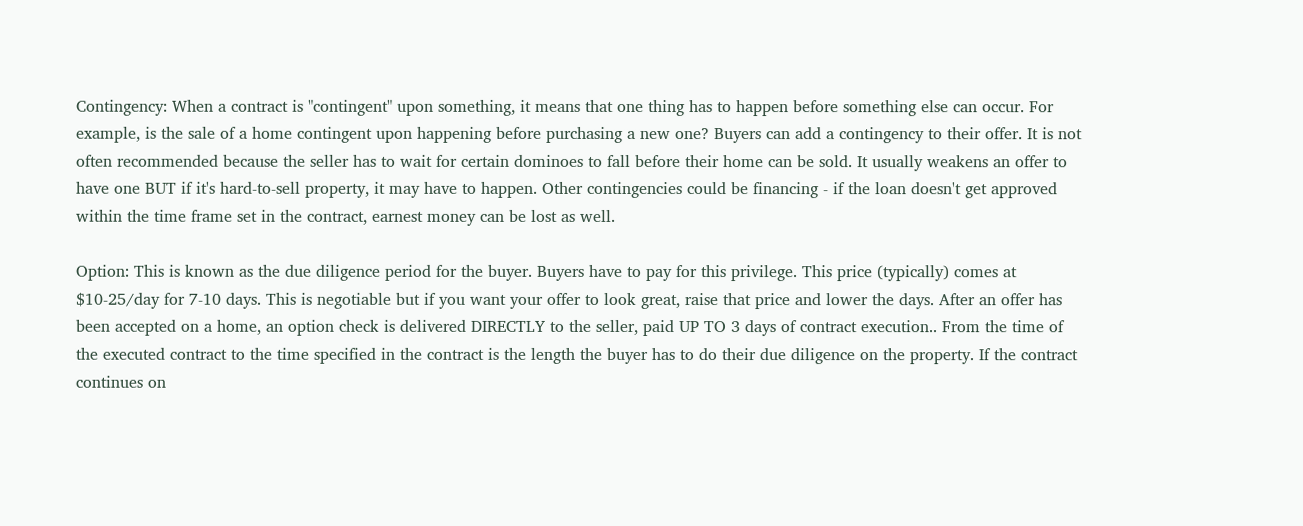Contingency: When a contract is "contingent" upon something, it means that one thing has to happen before something else can occur. For example, is the sale of a home contingent upon happening before purchasing a new one? Buyers can add a contingency to their offer. It is not often recommended because the seller has to wait for certain dominoes to fall before their home can be sold. It usually weakens an offer to have one BUT if it's hard-to-sell property, it may have to happen. Other contingencies could be financing - if the loan doesn't get approved within the time frame set in the contract, earnest money can be lost as well.

Option: This is known as the due diligence period for the buyer. Buyers have to pay for this privilege. This price (typically) comes at $10-25/day for 7-10 days. This is negotiable but if you want your offer to look great, raise that price and lower the days. After an offer has been accepted on a home, an option check is delivered DIRECTLY to the seller, paid UP TO 3 days of contract execution.. From the time of the executed contract to the time specified in the contract is the length the buyer has to do their due diligence on the property. If the contract continues on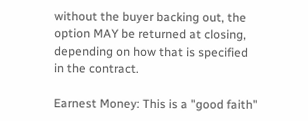without the buyer backing out, the option MAY be returned at closing, depending on how that is specified in the contract.

Earnest Money: This is a "good faith"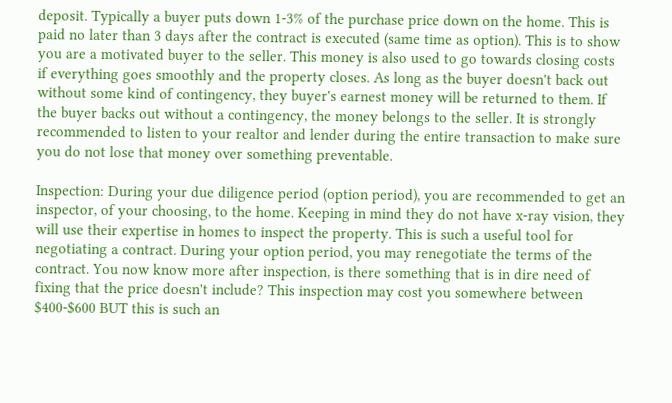deposit. Typically a buyer puts down 1-3% of the purchase price down on the home. This is paid no later than 3 days after the contract is executed (same time as option). This is to show you are a motivated buyer to the seller. This money is also used to go towards closing costs if everything goes smoothly and the property closes. As long as the buyer doesn't back out without some kind of contingency, they buyer's earnest money will be returned to them. If the buyer backs out without a contingency, the money belongs to the seller. It is strongly recommended to listen to your realtor and lender during the entire transaction to make sure you do not lose that money over something preventable.

Inspection: During your due diligence period (option period), you are recommended to get an inspector, of your choosing, to the home. Keeping in mind they do not have x-ray vision, they will use their expertise in homes to inspect the property. This is such a useful tool for negotiating a contract. During your option period, you may renegotiate the terms of the contract. You now know more after inspection, is there something that is in dire need of fixing that the price doesn't include? This inspection may cost you somewhere between $400-$600 BUT this is such an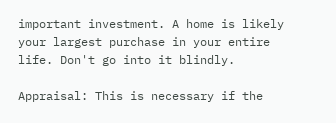important investment. A home is likely your largest purchase in your entire life. Don't go into it blindly.

Appraisal: This is necessary if the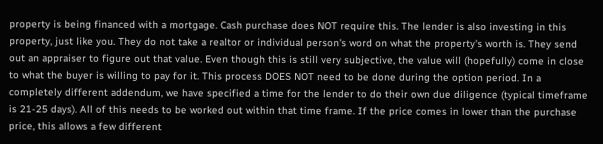property is being financed with a mortgage. Cash purchase does NOT require this. The lender is also investing in this property, just like you. They do not take a realtor or individual person's word on what the property's worth is. They send out an appraiser to figure out that value. Even though this is still very subjective, the value will (hopefully) come in close to what the buyer is willing to pay for it. This process DOES NOT need to be done during the option period. In a completely different addendum, we have specified a time for the lender to do their own due diligence (typical timeframe is 21-25 days). All of this needs to be worked out within that time frame. If the price comes in lower than the purchase price, this allows a few different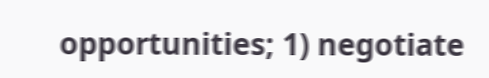opportunities; 1) negotiate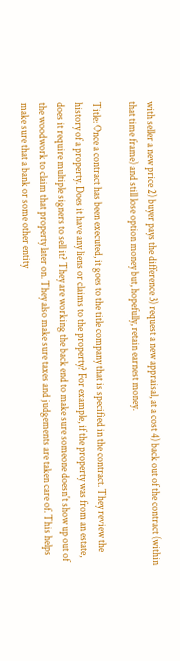with seller a new price 2) buyer pays the difference 3) request a new appraisal, at a cost 4) back out of the contract (within that time frame) and still lose option money but, hopefully, retain earnest money.

Title: Once a contract has been executed, it goes to the title company that is specified in the contract. They review the history of a property. Does it have any liens or claims to the property? For example, if the property was from an estate, does it require multiple signers to sell it? They are working the back end to make sure someone doesn't show up out of the woodwork to claim that property later on. They also make sure taxes and judgements are taken care of. This helps make sure that a bank or some other entity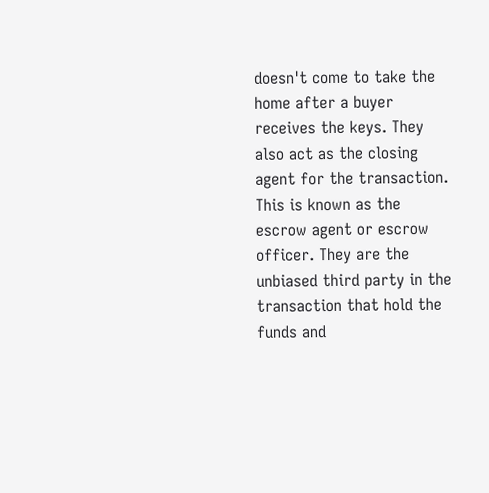doesn't come to take the home after a buyer receives the keys. They also act as the closing agent for the transaction. This is known as the escrow agent or escrow officer. They are the unbiased third party in the transaction that hold the funds and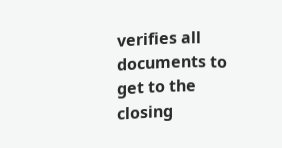verifies all documents to get to the closing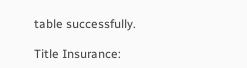table successfully.

Title Insurance: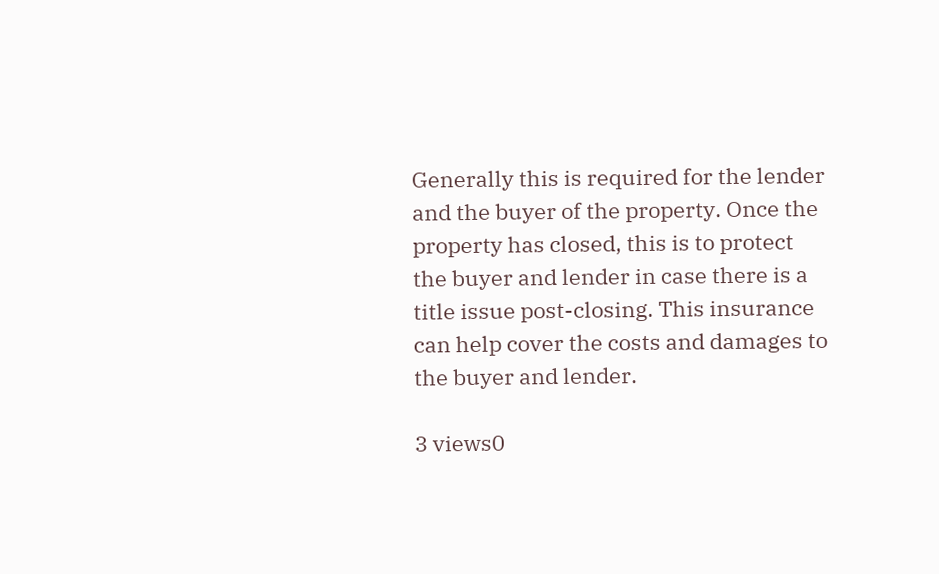Generally this is required for the lender and the buyer of the property. Once the property has closed, this is to protect the buyer and lender in case there is a title issue post-closing. This insurance can help cover the costs and damages to the buyer and lender.

3 views0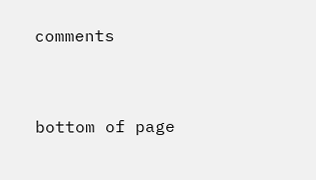comments


bottom of page